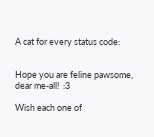A cat for every status code:


Hope you are feline pawsome, dear me-all!  :3

Wish each one of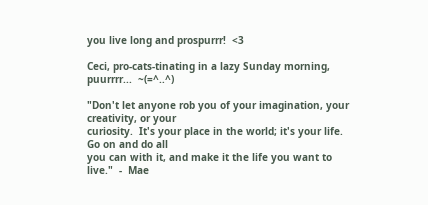you live long and prospurrr!  <3

Ceci, pro-cats-tinating in a lazy Sunday morning, puurrrr...  ~(=^‥^)

"Don't let anyone rob you of your imagination, your creativity, or your
curiosity.  It's your place in the world; it's your life.  Go on and do all
you can with it, and make it the life you want to live."  -  Mae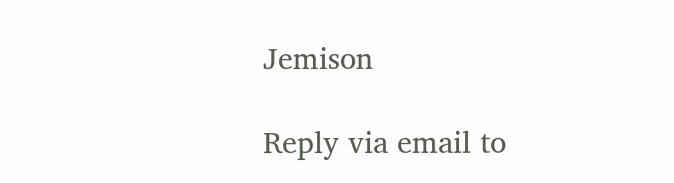Jemison

Reply via email to